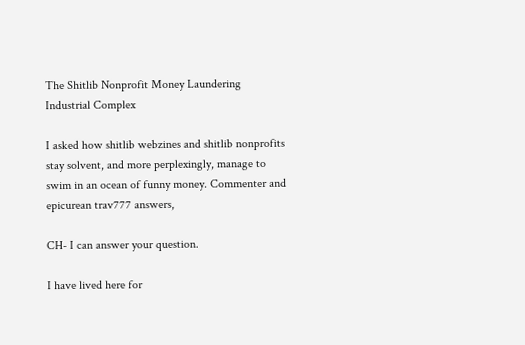The Shitlib Nonprofit Money Laundering Industrial Complex

I asked how shitlib webzines and shitlib nonprofits stay solvent, and more perplexingly, manage to swim in an ocean of funny money. Commenter and epicurean trav777 answers,

CH- I can answer your question.

I have lived here for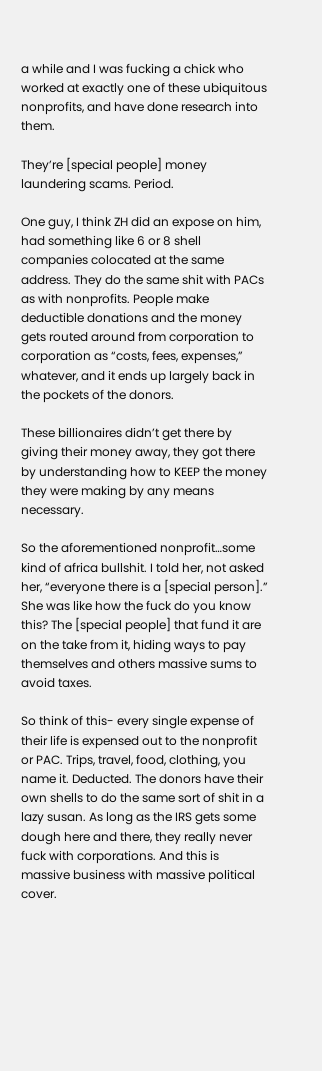a while and I was fucking a chick who worked at exactly one of these ubiquitous nonprofits, and have done research into them.

They’re [special people] money laundering scams. Period.

One guy, I think ZH did an expose on him, had something like 6 or 8 shell companies colocated at the same address. They do the same shit with PACs as with nonprofits. People make deductible donations and the money gets routed around from corporation to corporation as “costs, fees, expenses,” whatever, and it ends up largely back in the pockets of the donors.

These billionaires didn’t get there by giving their money away, they got there by understanding how to KEEP the money they were making by any means necessary.

So the aforementioned nonprofit…some kind of africa bullshit. I told her, not asked her, “everyone there is a [special person].” She was like how the fuck do you know this? The [special people] that fund it are on the take from it, hiding ways to pay themselves and others massive sums to avoid taxes.

So think of this- every single expense of their life is expensed out to the nonprofit or PAC. Trips, travel, food, clothing, you name it. Deducted. The donors have their own shells to do the same sort of shit in a lazy susan. As long as the IRS gets some dough here and there, they really never fuck with corporations. And this is massive business with massive political cover.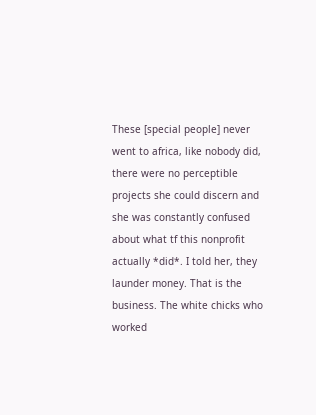These [special people] never went to africa, like nobody did, there were no perceptible projects she could discern and she was constantly confused about what tf this nonprofit actually *did*. I told her, they launder money. That is the business. The white chicks who worked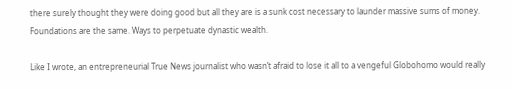there surely thought they were doing good but all they are is a sunk cost necessary to launder massive sums of money. Foundations are the same. Ways to perpetuate dynastic wealth.

Like I wrote, an entrepreneurial True News journalist who wasn’t afraid to lose it all to a vengeful Globohomo would really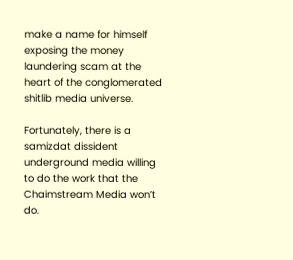make a name for himself exposing the money laundering scam at the heart of the conglomerated shitlib media universe.

Fortunately, there is a samizdat dissident underground media willing to do the work that the Chaimstream Media won’t do.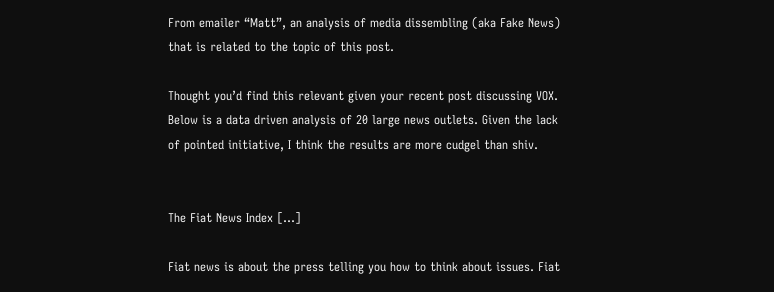From emailer “Matt”, an analysis of media dissembling (aka Fake News) that is related to the topic of this post.

Thought you’d find this relevant given your recent post discussing VOX. Below is a data driven analysis of 20 large news outlets. Given the lack of pointed initiative, I think the results are more cudgel than shiv.


The Fiat News Index […]

Fiat news is about the press telling you how to think about issues. Fiat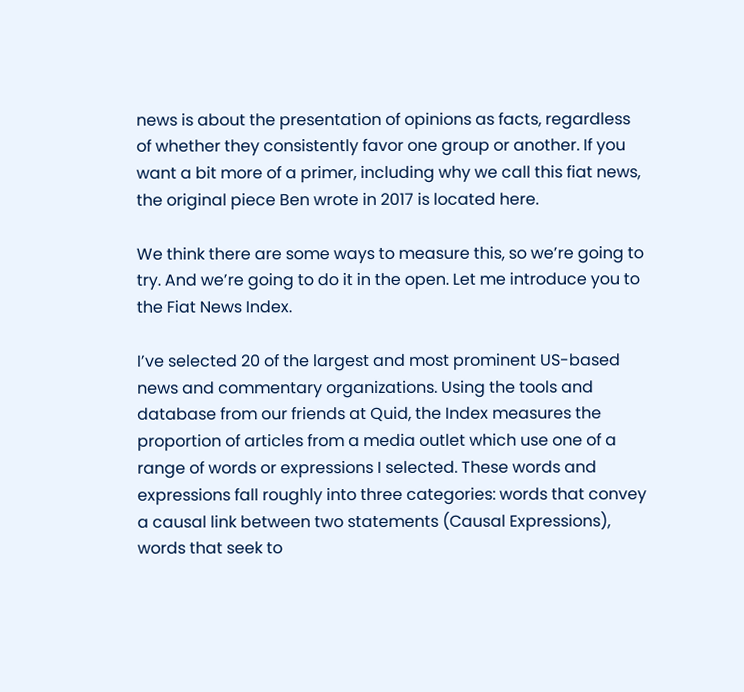news is about the presentation of opinions as facts, regardless of whether they consistently favor one group or another. If you want a bit more of a primer, including why we call this fiat news, the original piece Ben wrote in 2017 is located here.

We think there are some ways to measure this, so we’re going to try. And we’re going to do it in the open. Let me introduce you to the Fiat News Index.

I’ve selected 20 of the largest and most prominent US-based news and commentary organizations. Using the tools and database from our friends at Quid, the Index measures the proportion of articles from a media outlet which use one of a range of words or expressions I selected. These words and expressions fall roughly into three categories: words that convey a causal link between two statements (Causal Expressions), words that seek to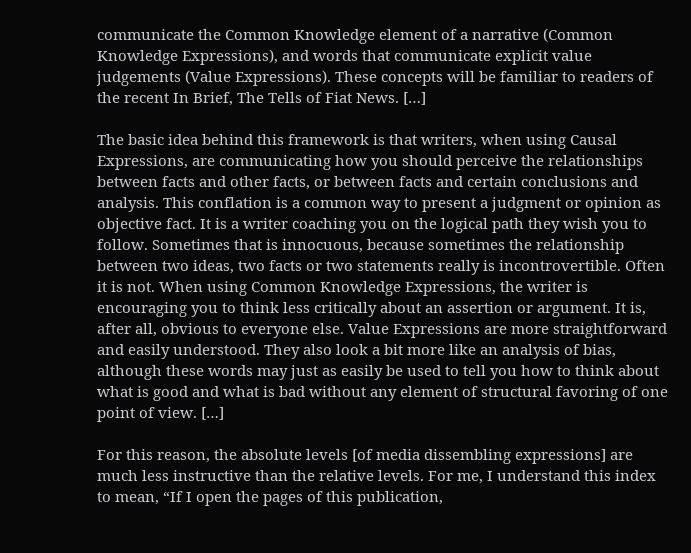communicate the Common Knowledge element of a narrative (Common Knowledge Expressions), and words that communicate explicit value judgements (Value Expressions). These concepts will be familiar to readers of the recent In Brief, The Tells of Fiat News. […]

The basic idea behind this framework is that writers, when using Causal Expressions, are communicating how you should perceive the relationships between facts and other facts, or between facts and certain conclusions and analysis. This conflation is a common way to present a judgment or opinion as objective fact. It is a writer coaching you on the logical path they wish you to follow. Sometimes that is innocuous, because sometimes the relationship between two ideas, two facts or two statements really is incontrovertible. Often it is not. When using Common Knowledge Expressions, the writer is encouraging you to think less critically about an assertion or argument. It is, after all, obvious to everyone else. Value Expressions are more straightforward and easily understood. They also look a bit more like an analysis of bias, although these words may just as easily be used to tell you how to think about what is good and what is bad without any element of structural favoring of one point of view. […]

For this reason, the absolute levels [of media dissembling expressions] are much less instructive than the relative levels. For me, I understand this index to mean, “If I open the pages of this publication,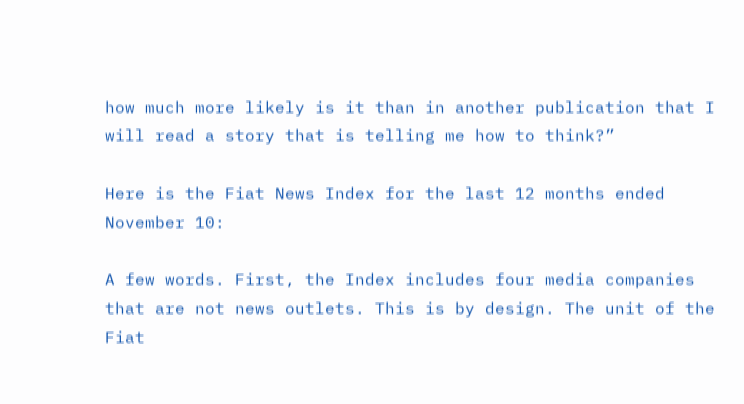how much more likely is it than in another publication that I will read a story that is telling me how to think?”

Here is the Fiat News Index for the last 12 months ended November 10:

A few words. First, the Index includes four media companies that are not news outlets. This is by design. The unit of the Fiat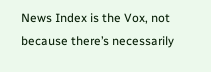News Index is the Vox, not because there’s necessarily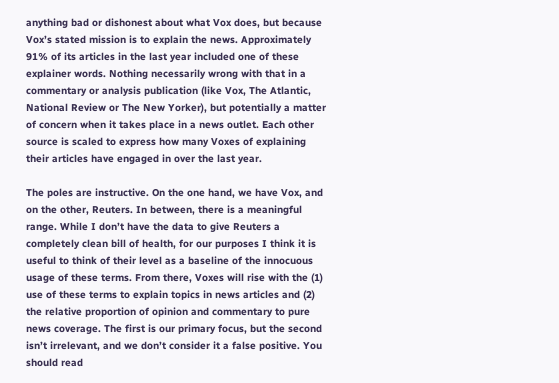anything bad or dishonest about what Vox does, but because Vox’s stated mission is to explain the news. Approximately 91% of its articles in the last year included one of these explainer words. Nothing necessarily wrong with that in a commentary or analysis publication (like Vox, The Atlantic, National Review or The New Yorker), but potentially a matter of concern when it takes place in a news outlet. Each other source is scaled to express how many Voxes of explaining their articles have engaged in over the last year.

The poles are instructive. On the one hand, we have Vox, and on the other, Reuters. In between, there is a meaningful range. While I don’t have the data to give Reuters a completely clean bill of health, for our purposes I think it is useful to think of their level as a baseline of the innocuous usage of these terms. From there, Voxes will rise with the (1) use of these terms to explain topics in news articles and (2) the relative proportion of opinion and commentary to pure news coverage. The first is our primary focus, but the second isn’t irrelevant, and we don’t consider it a false positive. You should read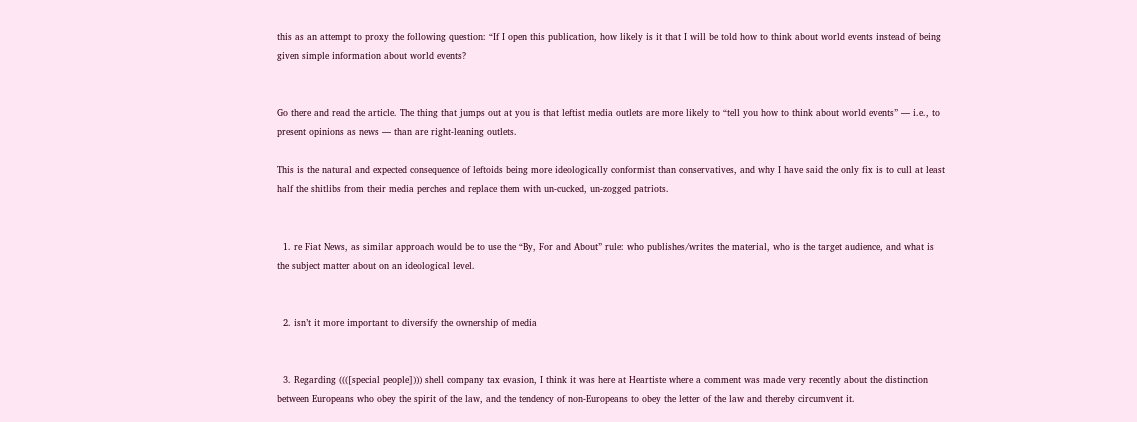this as an attempt to proxy the following question: “If I open this publication, how likely is it that I will be told how to think about world events instead of being given simple information about world events?


Go there and read the article. The thing that jumps out at you is that leftist media outlets are more likely to “tell you how to think about world events” — i.e., to present opinions as news — than are right-leaning outlets.

This is the natural and expected consequence of leftoids being more ideologically conformist than conservatives, and why I have said the only fix is to cull at least half the shitlibs from their media perches and replace them with un-cucked, un-zogged patriots.


  1. re Fiat News, as similar approach would be to use the “By, For and About” rule: who publishes/writes the material, who is the target audience, and what is the subject matter about on an ideological level.


  2. isn’t it more important to diversify the ownership of media


  3. Regarding ((([special people]))) shell company tax evasion, I think it was here at Heartiste where a comment was made very recently about the distinction between Europeans who obey the spirit of the law, and the tendency of non-Europeans to obey the letter of the law and thereby circumvent it.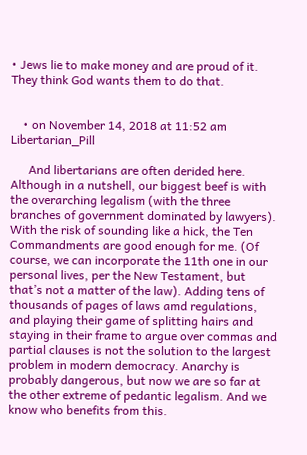• Jews lie to make money and are proud of it. They think God wants them to do that.


    • on November 14, 2018 at 11:52 am Libertarian_Pill

      And libertarians are often derided here. Although in a nutshell, our biggest beef is with the overarching legalism (with the three branches of government dominated by lawyers). With the risk of sounding like a hick, the Ten Commandments are good enough for me. (Of course, we can incorporate the 11th one in our personal lives, per the New Testament, but that’s not a matter of the law). Adding tens of thousands of pages of laws amd regulations, and playing their game of splitting hairs and staying in their frame to argue over commas and partial clauses is not the solution to the largest problem in modern democracy. Anarchy is probably dangerous, but now we are so far at the other extreme of pedantic legalism. And we know who benefits from this.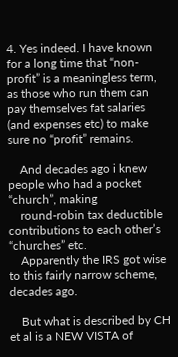4. Yes indeed. I have known for a long time that “non-profit” is a meaningless term, as those who run them can pay themselves fat salaries (and expenses etc) to make sure no “profit” remains.

    And decades ago i knew people who had a pocket “church”, making
    round-robin tax deductible contributions to each other’s “churches” etc.
    Apparently the IRS got wise to this fairly narrow scheme, decades ago.

    But what is described by CH et al is a NEW VISTA of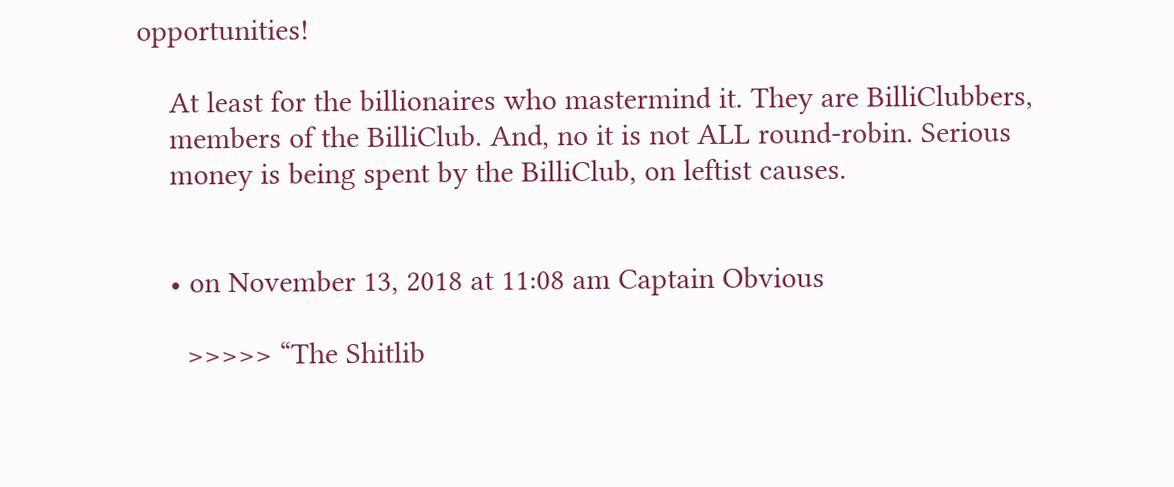opportunities!

    At least for the billionaires who mastermind it. They are BilliClubbers,
    members of the BilliClub. And, no it is not ALL round-robin. Serious
    money is being spent by the BilliClub, on leftist causes.


    • on November 13, 2018 at 11:08 am Captain Obvious

      >>>>> “The Shitlib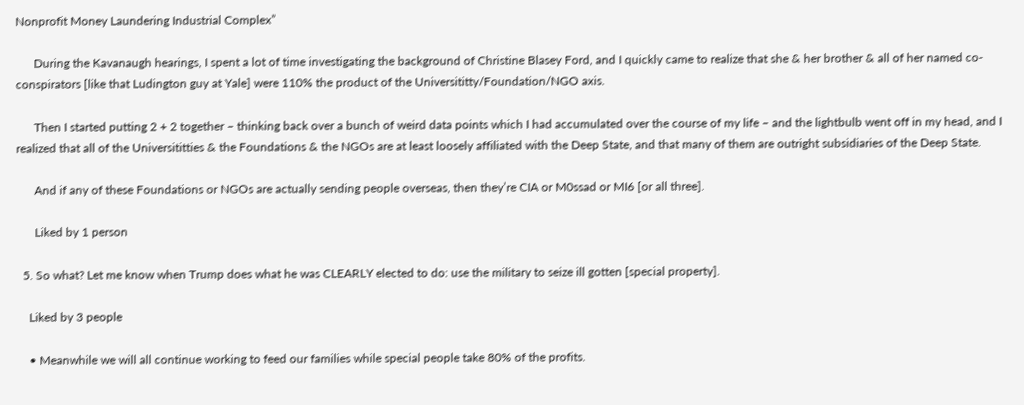Nonprofit Money Laundering Industrial Complex”

      During the Kavanaugh hearings, I spent a lot of time investigating the background of Christine Blasey Ford, and I quickly came to realize that she & her brother & all of her named co-conspirators [like that Ludington guy at Yale] were 110% the product of the Universititty/Foundation/NGO axis.

      Then I started putting 2 + 2 together – thinking back over a bunch of weird data points which I had accumulated over the course of my life – and the lightbulb went off in my head, and I realized that all of the Universititties & the Foundations & the NGOs are at least loosely affiliated with the Deep State, and that many of them are outright subsidiaries of the Deep State.

      And if any of these Foundations or NGOs are actually sending people overseas, then they’re CIA or M0ssad or MI6 [or all three].

      Liked by 1 person

  5. So what? Let me know when Trump does what he was CLEARLY elected to do: use the military to seize ill gotten [special property].

    Liked by 3 people

    • Meanwhile we will all continue working to feed our families while special people take 80% of the profits.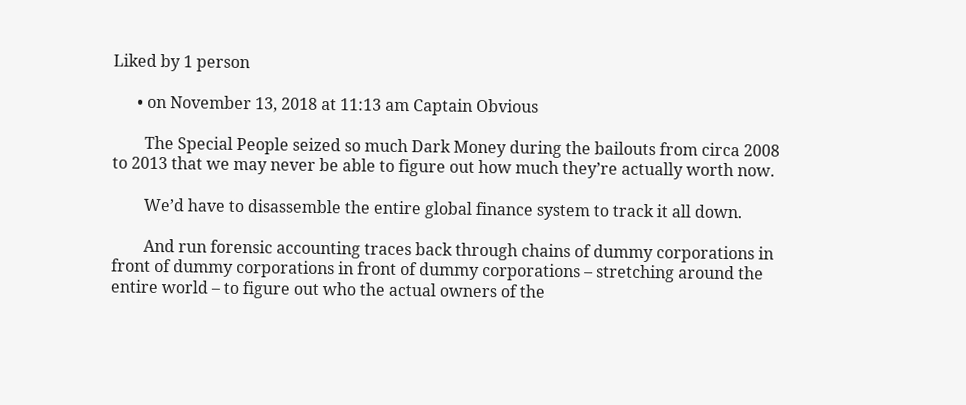Liked by 1 person

      • on November 13, 2018 at 11:13 am Captain Obvious

        The Special People seized so much Dark Money during the bailouts from circa 2008 to 2013 that we may never be able to figure out how much they’re actually worth now.

        We’d have to disassemble the entire global finance system to track it all down.

        And run forensic accounting traces back through chains of dummy corporations in front of dummy corporations in front of dummy corporations – stretching around the entire world – to figure out who the actual owners of the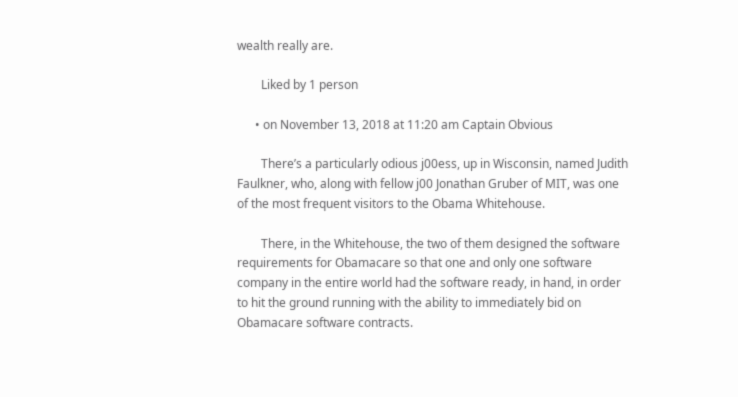wealth really are.

        Liked by 1 person

      • on November 13, 2018 at 11:20 am Captain Obvious

        There’s a particularly odious j00ess, up in Wisconsin, named Judith Faulkner, who, along with fellow j00 Jonathan Gruber of MIT, was one of the most frequent visitors to the Obama Whitehouse.

        There, in the Whitehouse, the two of them designed the software requirements for Obamacare so that one and only one software company in the entire world had the software ready, in hand, in order to hit the ground running with the ability to immediately bid on Obamacare software contracts.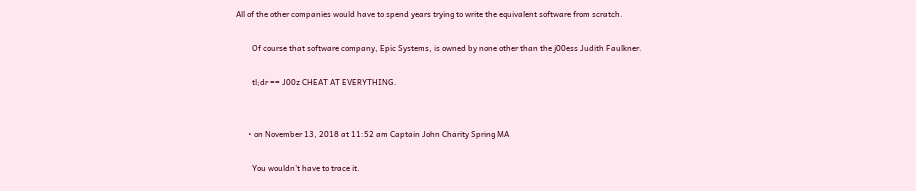All of the other companies would have to spend years trying to write the equivalent software from scratch.

        Of course that software company, Epic Systems, is owned by none other than the j00ess Judith Faulkner.

        tl;dr == J00z CHEAT AT EVERYTHING.


      • on November 13, 2018 at 11:52 am Captain John Charity Spring MA

        You wouldn’t have to trace it.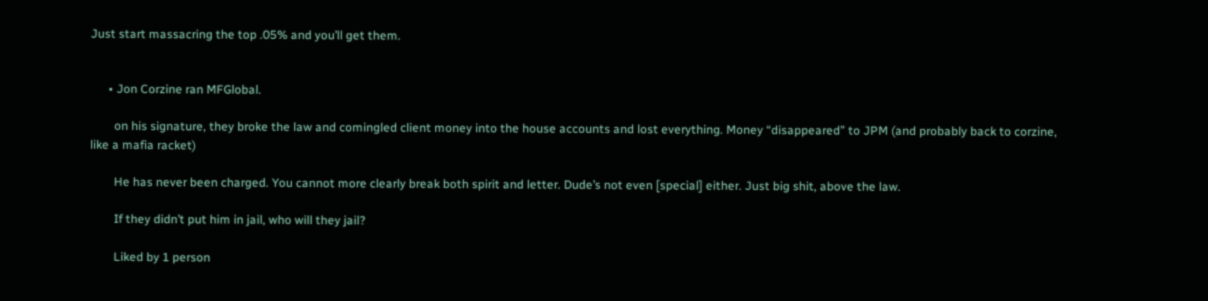Just start massacring the top .05% and you’ll get them.


      • Jon Corzine ran MFGlobal.

        on his signature, they broke the law and comingled client money into the house accounts and lost everything. Money “disappeared” to JPM (and probably back to corzine, like a mafia racket)

        He has never been charged. You cannot more clearly break both spirit and letter. Dude’s not even [special] either. Just big shit, above the law.

        If they didn’t put him in jail, who will they jail?

        Liked by 1 person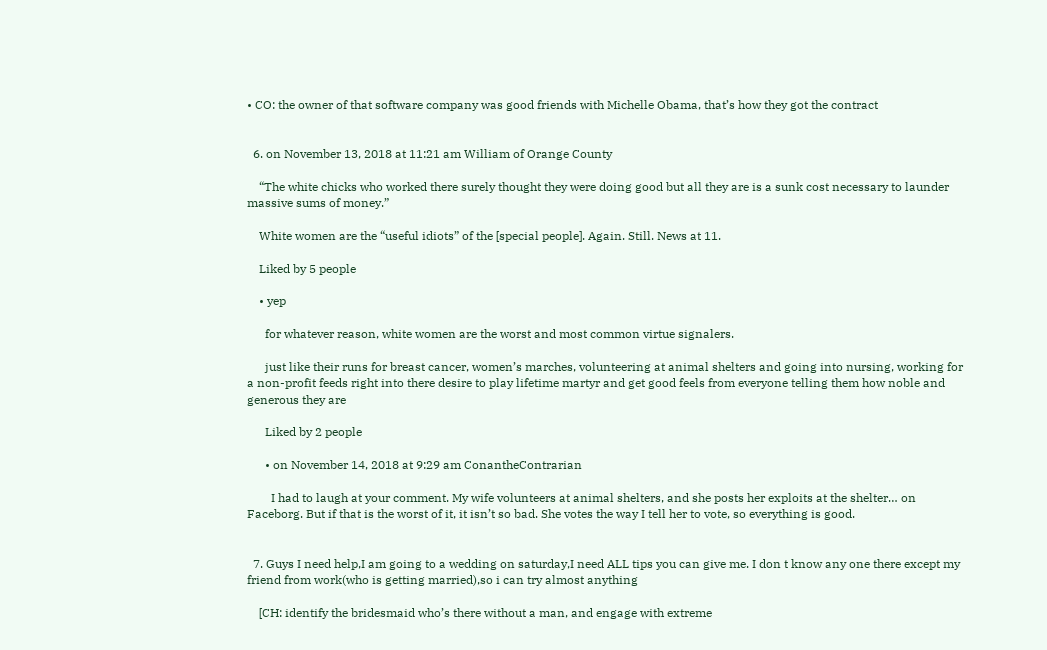• CO: the owner of that software company was good friends with Michelle Obama, that’s how they got the contract


  6. on November 13, 2018 at 11:21 am William of Orange County

    “The white chicks who worked there surely thought they were doing good but all they are is a sunk cost necessary to launder massive sums of money.”

    White women are the “useful idiots” of the [special people]. Again. Still. News at 11.

    Liked by 5 people

    • yep

      for whatever reason, white women are the worst and most common virtue signalers.

      just like their runs for breast cancer, women’s marches, volunteering at animal shelters and going into nursing, working for a non-profit feeds right into there desire to play lifetime martyr and get good feels from everyone telling them how noble and generous they are

      Liked by 2 people

      • on November 14, 2018 at 9:29 am ConantheContrarian

        I had to laugh at your comment. My wife volunteers at animal shelters, and she posts her exploits at the shelter… on Faceborg. But if that is the worst of it, it isn’t so bad. She votes the way I tell her to vote, so everything is good.


  7. Guys I need help,I am going to a wedding on saturday,I need ALL tips you can give me. I don t know any one there except my friend from work(who is getting married),so i can try almost anything

    [CH: identify the bridesmaid who’s there without a man, and engage with extreme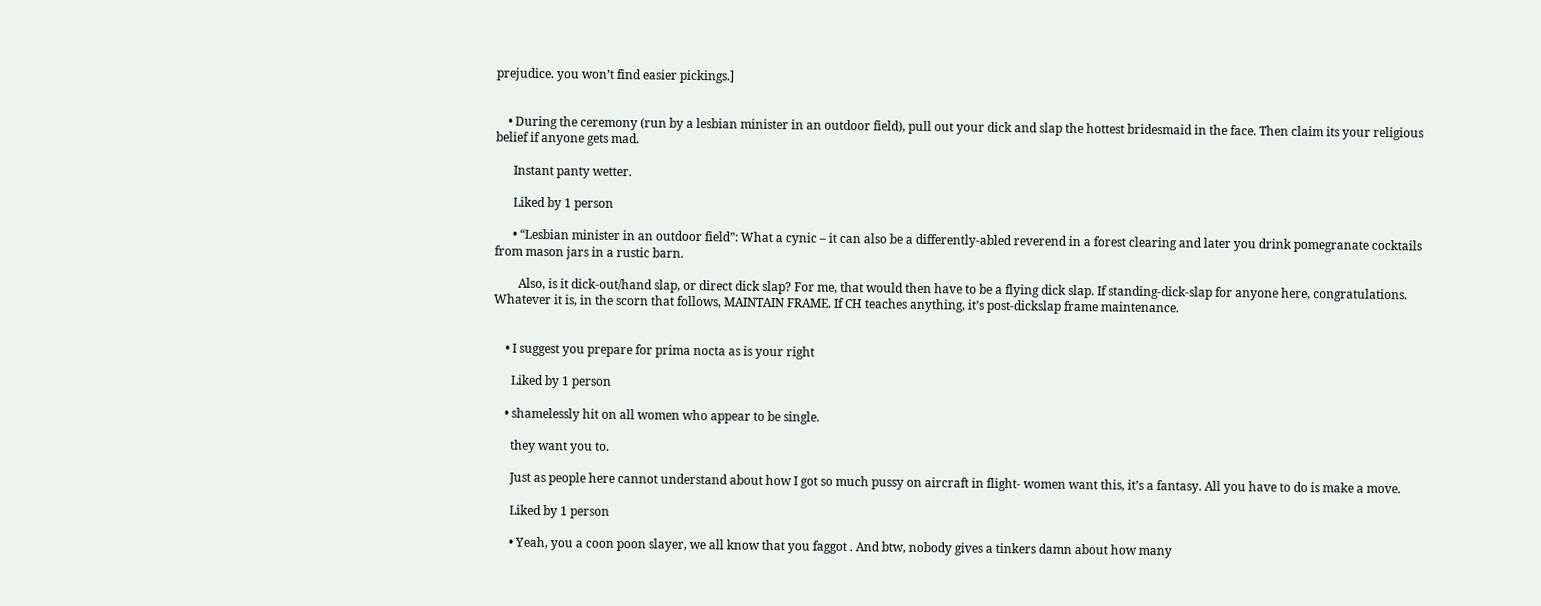prejudice. you won’t find easier pickings.]


    • During the ceremony (run by a lesbian minister in an outdoor field), pull out your dick and slap the hottest bridesmaid in the face. Then claim its your religious belief if anyone gets mad.

      Instant panty wetter.

      Liked by 1 person

      • “Lesbian minister in an outdoor field”: What a cynic – it can also be a differently-abled reverend in a forest clearing and later you drink pomegranate cocktails from mason jars in a rustic barn.

        Also, is it dick-out/hand slap, or direct dick slap? For me, that would then have to be a flying dick slap. If standing-dick-slap for anyone here, congratulations. Whatever it is, in the scorn that follows, MAINTAIN FRAME. If CH teaches anything, it’s post-dickslap frame maintenance.


    • I suggest you prepare for prima nocta as is your right

      Liked by 1 person

    • shamelessly hit on all women who appear to be single.

      they want you to.

      Just as people here cannot understand about how I got so much pussy on aircraft in flight- women want this, it’s a fantasy. All you have to do is make a move.

      Liked by 1 person

      • Yeah, you a coon poon slayer, we all know that you faggot . And btw, nobody gives a tinkers damn about how many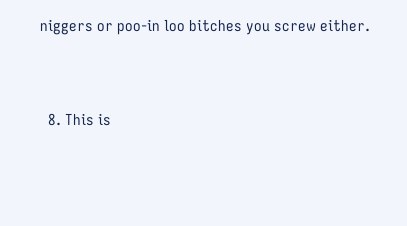niggers or poo-in loo bitches you screw either.


  8. This is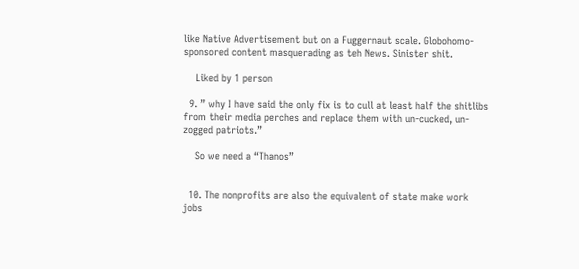like Native Advertisement but on a Fuggernaut scale. Globohomo-sponsored content masquerading as teh News. Sinister shit.

    Liked by 1 person

  9. ” why I have said the only fix is to cull at least half the shitlibs from their media perches and replace them with un-cucked, un-zogged patriots.”

    So we need a “Thanos”


  10. The nonprofits are also the equivalent of state make work jobs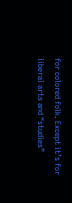for colored folk. Except it’s for liberal arts and “studies”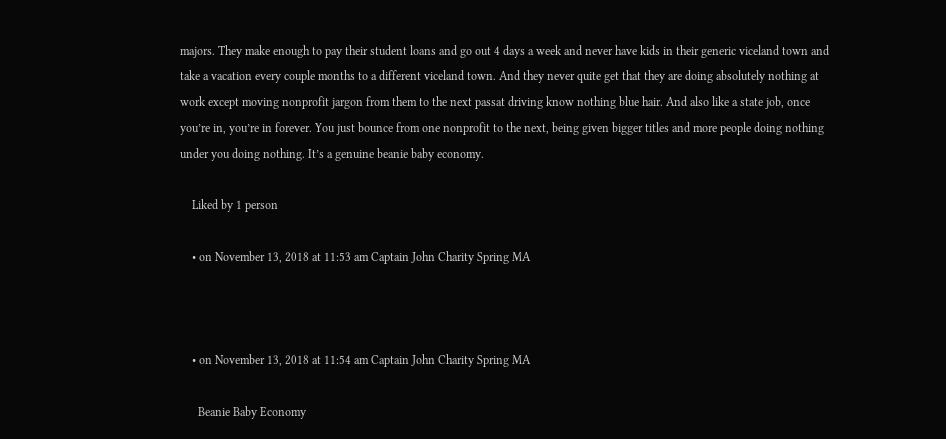majors. They make enough to pay their student loans and go out 4 days a week and never have kids in their generic viceland town and take a vacation every couple months to a different viceland town. And they never quite get that they are doing absolutely nothing at work except moving nonprofit jargon from them to the next passat driving know nothing blue hair. And also like a state job, once you’re in, you’re in forever. You just bounce from one nonprofit to the next, being given bigger titles and more people doing nothing under you doing nothing. It’s a genuine beanie baby economy.

    Liked by 1 person

    • on November 13, 2018 at 11:53 am Captain John Charity Spring MA



    • on November 13, 2018 at 11:54 am Captain John Charity Spring MA

      Beanie Baby Economy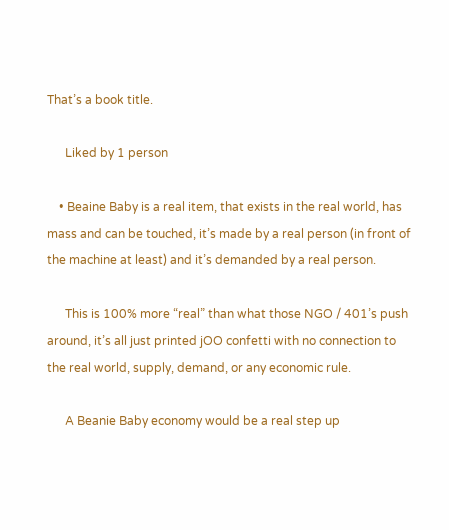That’s a book title.

      Liked by 1 person

    • Beaine Baby is a real item, that exists in the real world, has mass and can be touched, it’s made by a real person (in front of the machine at least) and it’s demanded by a real person.

      This is 100% more “real” than what those NGO / 401’s push around, it’s all just printed jOO confetti with no connection to the real world, supply, demand, or any economic rule.

      A Beanie Baby economy would be a real step up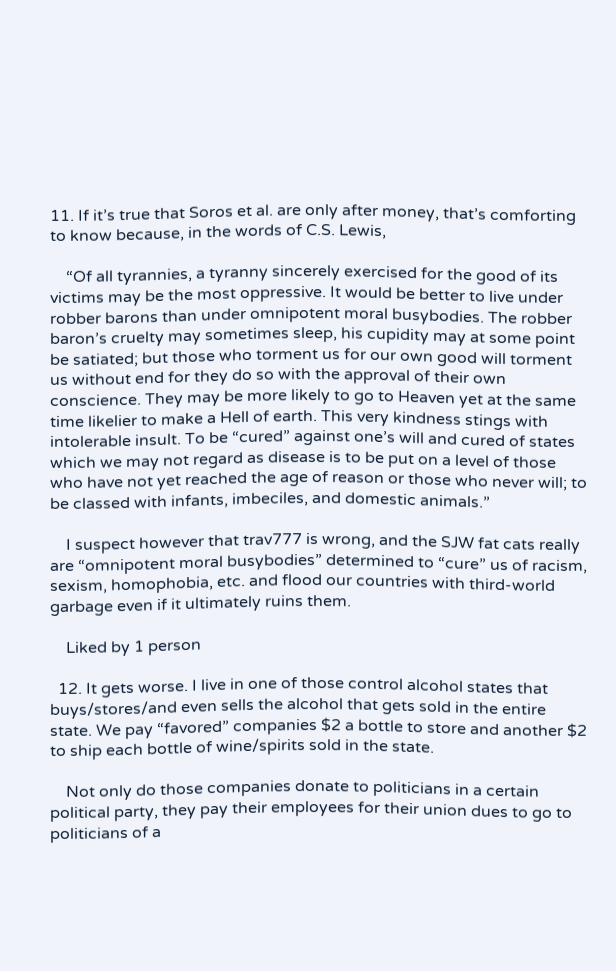11. If it’s true that Soros et al. are only after money, that’s comforting to know because, in the words of C.S. Lewis,

    “Of all tyrannies, a tyranny sincerely exercised for the good of its victims may be the most oppressive. It would be better to live under robber barons than under omnipotent moral busybodies. The robber baron’s cruelty may sometimes sleep, his cupidity may at some point be satiated; but those who torment us for our own good will torment us without end for they do so with the approval of their own conscience. They may be more likely to go to Heaven yet at the same time likelier to make a Hell of earth. This very kindness stings with intolerable insult. To be “cured” against one’s will and cured of states which we may not regard as disease is to be put on a level of those who have not yet reached the age of reason or those who never will; to be classed with infants, imbeciles, and domestic animals.”

    I suspect however that trav777 is wrong, and the SJW fat cats really are “omnipotent moral busybodies” determined to “cure” us of racism, sexism, homophobia, etc. and flood our countries with third-world garbage even if it ultimately ruins them.

    Liked by 1 person

  12. It gets worse. I live in one of those control alcohol states that buys/stores/and even sells the alcohol that gets sold in the entire state. We pay “favored” companies $2 a bottle to store and another $2 to ship each bottle of wine/spirits sold in the state.

    Not only do those companies donate to politicians in a certain political party, they pay their employees for their union dues to go to politicians of a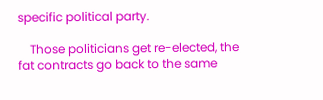specific political party.

    Those politicians get re-elected, the fat contracts go back to the same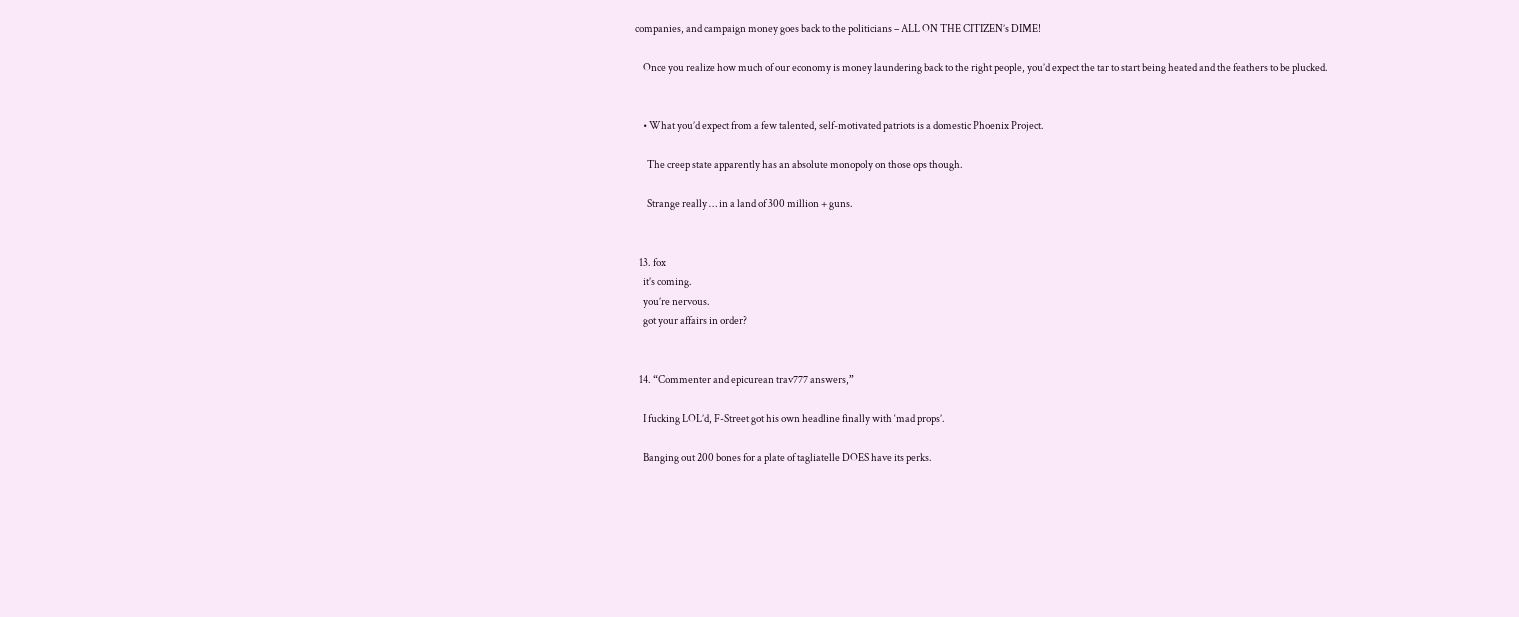companies, and campaign money goes back to the politicians – ALL ON THE CITIZEN’s DIME!

    Once you realize how much of our economy is money laundering back to the right people, you’d expect the tar to start being heated and the feathers to be plucked.


    • What you’d expect from a few talented, self-motivated patriots is a domestic Phoenix Project.

      The creep state apparently has an absolute monopoly on those ops though.

      Strange really … in a land of 300 million + guns.


  13. fox
    it’s coming.
    you’re nervous.
    got your affairs in order?


  14. “Commenter and epicurean trav777 answers,”

    I fucking LOL’d, F-Street got his own headline finally with ‘mad props’.

    Banging out 200 bones for a plate of tagliatelle DOES have its perks.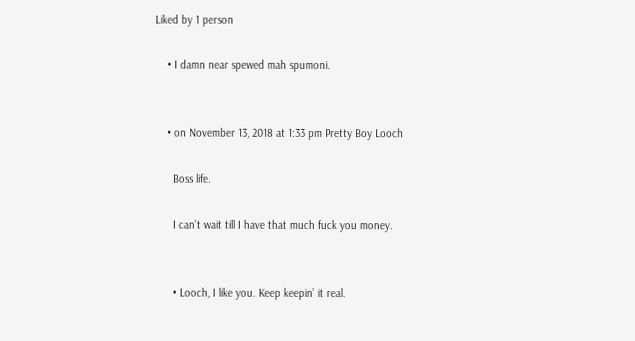Liked by 1 person

    • I damn near spewed mah spumoni.


    • on November 13, 2018 at 1:33 pm Pretty Boy Looch

      Boss life.

      I can’t wait till I have that much fuck you money.


      • Looch, I like you. Keep keepin’ it real.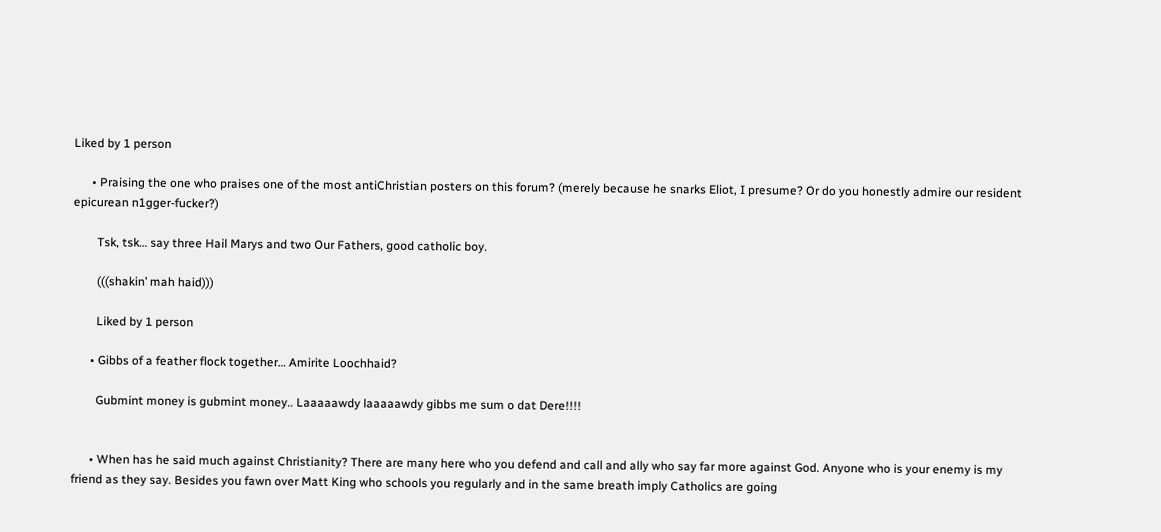Liked by 1 person

      • Praising the one who praises one of the most antiChristian posters on this forum? (merely because he snarks Eliot, I presume? Or do you honestly admire our resident epicurean n1gger-fucker?)

        Tsk, tsk… say three Hail Marys and two Our Fathers, good catholic boy.

        (((shakin’ mah haid)))

        Liked by 1 person

      • Gibbs of a feather flock together… Amirite Loochhaid?

        Gubmint money is gubmint money.. Laaaaawdy laaaaawdy gibbs me sum o dat Dere!!!!


      • When has he said much against Christianity? There are many here who you defend and call and ally who say far more against God. Anyone who is your enemy is my friend as they say. Besides you fawn over Matt King who schools you regularly and in the same breath imply Catholics are going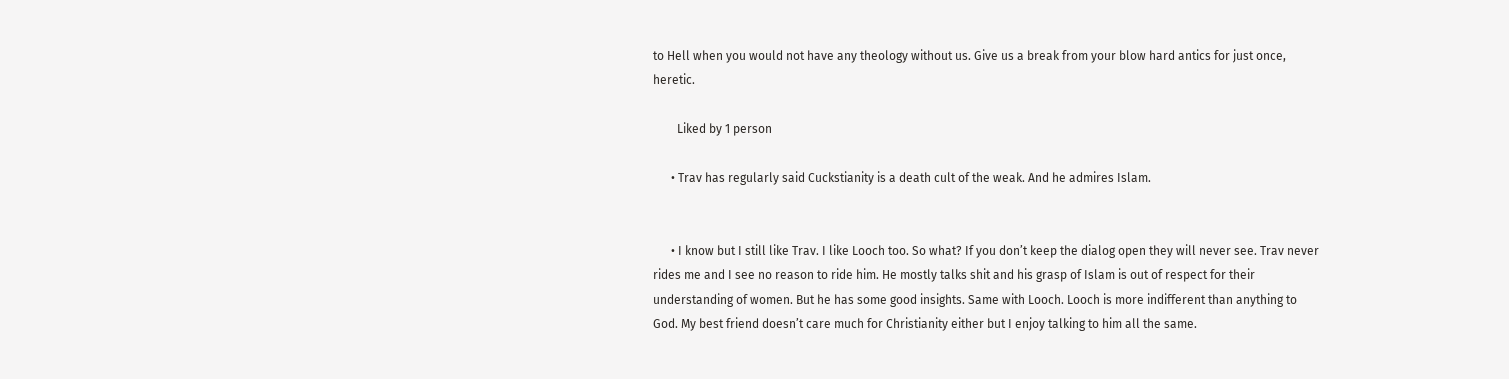to Hell when you would not have any theology without us. Give us a break from your blow hard antics for just once, heretic.

        Liked by 1 person

      • Trav has regularly said Cuckstianity is a death cult of the weak. And he admires Islam.


      • I know but I still like Trav. I like Looch too. So what? If you don’t keep the dialog open they will never see. Trav never rides me and I see no reason to ride him. He mostly talks shit and his grasp of Islam is out of respect for their understanding of women. But he has some good insights. Same with Looch. Looch is more indifferent than anything to God. My best friend doesn’t care much for Christianity either but I enjoy talking to him all the same.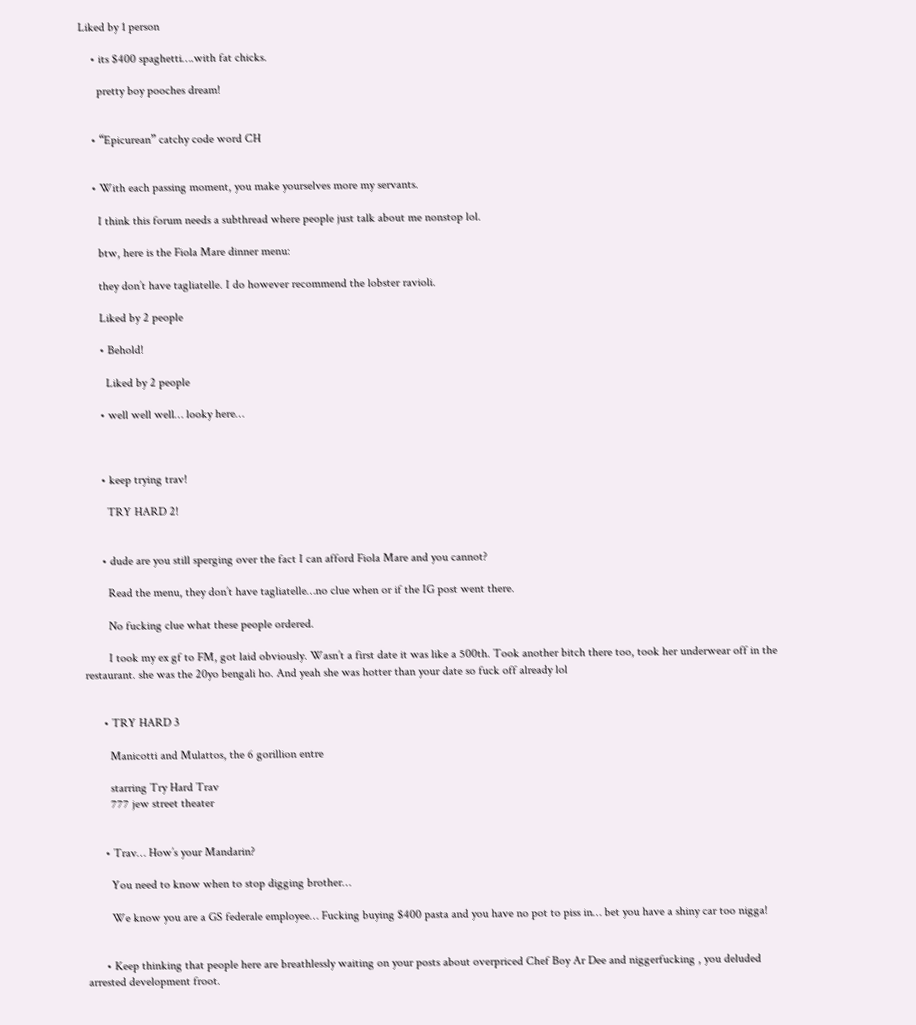Liked by 1 person

    • its $400 spaghetti….with fat chicks.

      pretty boy pooches dream!


    • “Epicurean” catchy code word CH


    • With each passing moment, you make yourselves more my servants.

      I think this forum needs a subthread where people just talk about me nonstop lol.

      btw, here is the Fiola Mare dinner menu:

      they don’t have tagliatelle. I do however recommend the lobster ravioli.

      Liked by 2 people

      • Behold!

        Liked by 2 people

      • well well well… looky here…



      • keep trying trav!

        TRY HARD 2!


      • dude are you still sperging over the fact I can afford Fiola Mare and you cannot?

        Read the menu, they don’t have tagliatelle…no clue when or if the IG post went there.

        No fucking clue what these people ordered.

        I took my ex gf to FM, got laid obviously. Wasn’t a first date it was like a 500th. Took another bitch there too, took her underwear off in the restaurant. she was the 20yo bengali ho. And yeah she was hotter than your date so fuck off already lol


      • TRY HARD 3

        Manicotti and Mulattos, the 6 gorillion entre

        starring Try Hard Trav
        777 jew street theater


      • Trav… How’s your Mandarin?

        You need to know when to stop digging brother…

        We know you are a GS federale employee… Fucking buying $400 pasta and you have no pot to piss in… bet you have a shiny car too nigga!


      • Keep thinking that people here are breathlessly waiting on your posts about overpriced Chef Boy Ar Dee and niggerfucking , you deluded arrested development froot.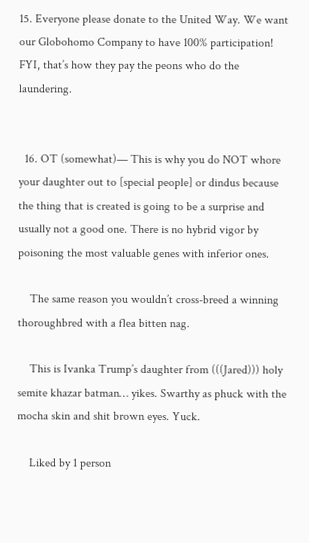15. Everyone please donate to the United Way. We want our Globohomo Company to have 100% participation! FYI, that’s how they pay the peons who do the laundering.


  16. OT (somewhat)— This is why you do NOT whore your daughter out to [special people] or dindus because the thing that is created is going to be a surprise and usually not a good one. There is no hybrid vigor by poisoning the most valuable genes with inferior ones.

    The same reason you wouldn’t cross-breed a winning thoroughbred with a flea bitten nag.

    This is Ivanka Trump’s daughter from (((Jared))) holy semite khazar batman… yikes. Swarthy as phuck with the mocha skin and shit brown eyes. Yuck.

    Liked by 1 person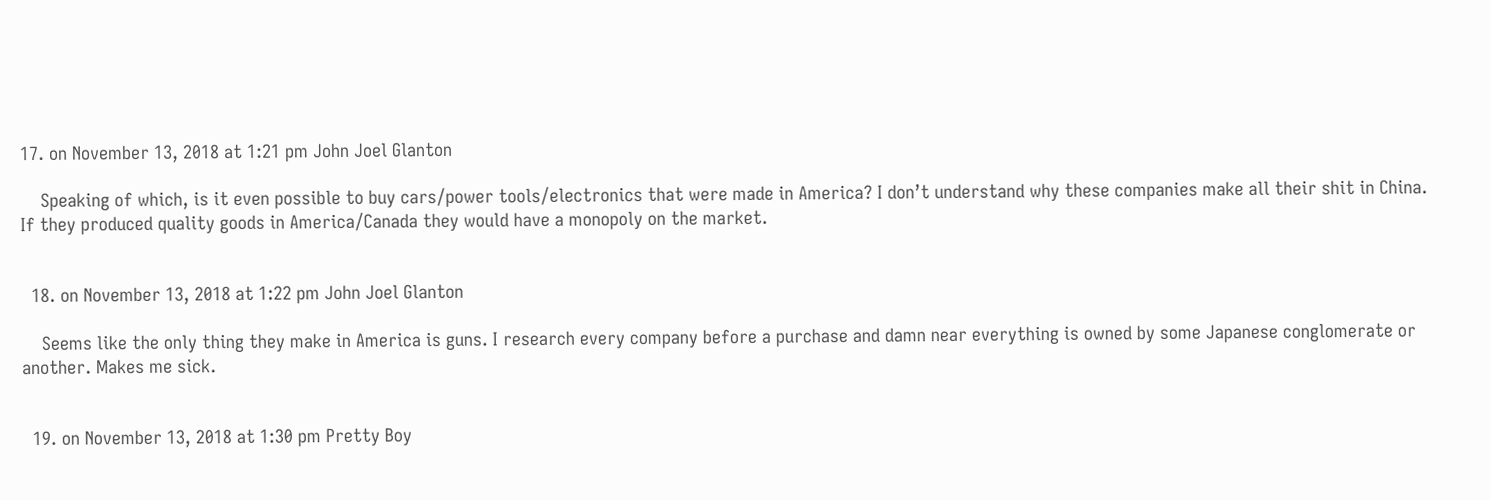17. on November 13, 2018 at 1:21 pm John Joel Glanton

    Speaking of which, is it even possible to buy cars/power tools/electronics that were made in America? I don’t understand why these companies make all their shit in China. If they produced quality goods in America/Canada they would have a monopoly on the market.


  18. on November 13, 2018 at 1:22 pm John Joel Glanton

    Seems like the only thing they make in America is guns. I research every company before a purchase and damn near everything is owned by some Japanese conglomerate or another. Makes me sick.


  19. on November 13, 2018 at 1:30 pm Pretty Boy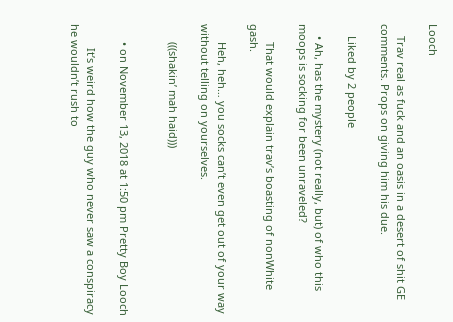Looch

    Trav real as fuck and an oasis in a desert of shit GE comments. Props on giving him his due.

    Liked by 2 people

    • Ah, has the mystery (not really, but) of who this moops is socking for been unraveled?

      That would explain trav’s boasting of nonWhite gash.

      Heh, heh… you socks can’t even get out of your way without telling on yourselves.

      (((shakin’ mah haid)))


      • on November 13, 2018 at 1:50 pm Pretty Boy Looch

        It’s weird how the guy who never saw a conspiracy he wouldn’t rush to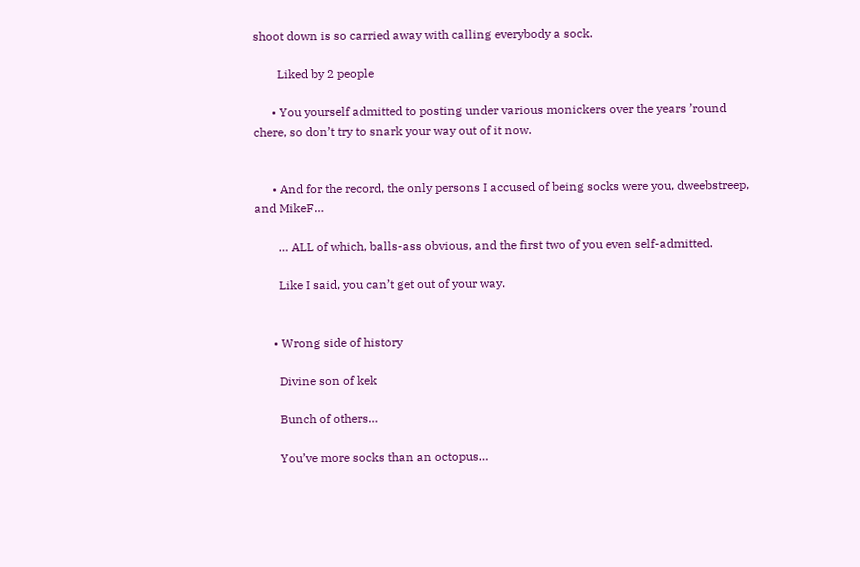shoot down is so carried away with calling everybody a sock.

        Liked by 2 people

      • You yourself admitted to posting under various monickers over the years ’round chere, so don’t try to snark your way out of it now.


      • And for the record, the only persons I accused of being socks were you, dweebstreep, and MikeF…

        … ALL of which, balls-ass obvious, and the first two of you even self-admitted.

        Like I said, you can’t get out of your way.


      • Wrong side of history

        Divine son of kek

        Bunch of others…

        You’ve more socks than an octopus…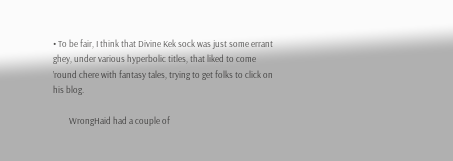• To be fair, I think that Divine Kek sock was just some errant ghey, under various hyperbolic titles, that liked to come ’round chere with fantasy tales, trying to get folks to click on his blog.

        WrongHaid had a couple of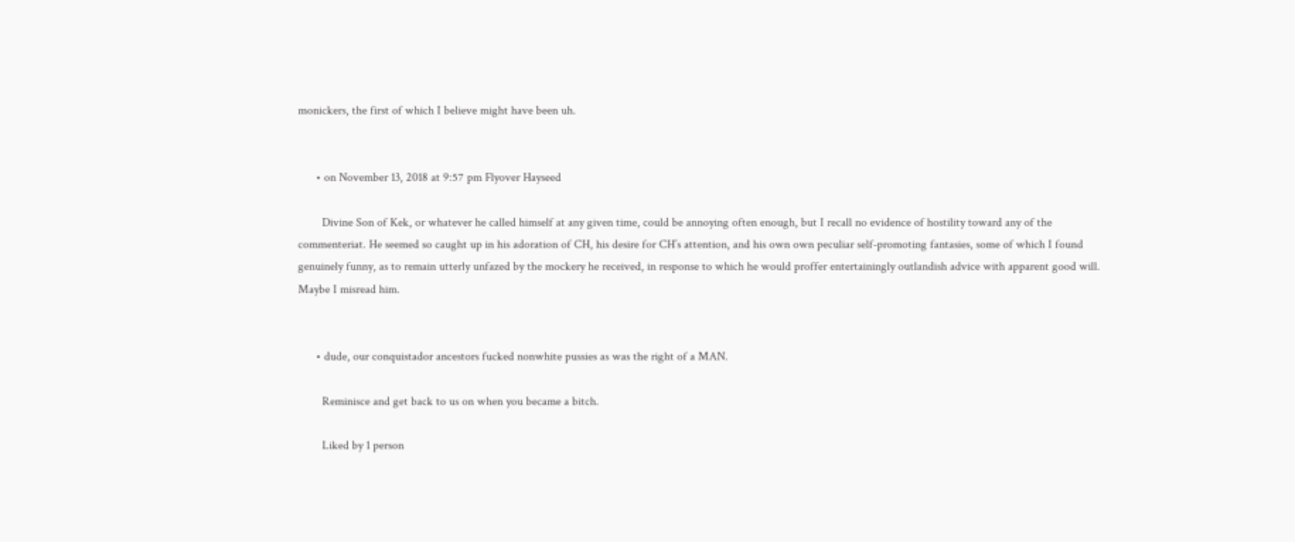monickers, the first of which I believe might have been uh.


      • on November 13, 2018 at 9:57 pm Flyover Hayseed

        Divine Son of Kek, or whatever he called himself at any given time, could be annoying often enough, but I recall no evidence of hostility toward any of the commenteriat. He seemed so caught up in his adoration of CH, his desire for CH’s attention, and his own own peculiar self-promoting fantasies, some of which I found genuinely funny, as to remain utterly unfazed by the mockery he received, in response to which he would proffer entertainingly outlandish advice with apparent good will. Maybe I misread him.


      • dude, our conquistador ancestors fucked nonwhite pussies as was the right of a MAN.

        Reminisce and get back to us on when you became a bitch.

        Liked by 1 person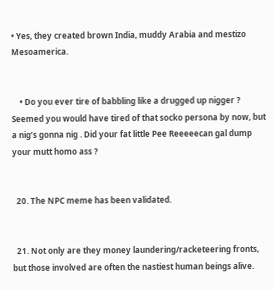• Yes, they created brown India, muddy Arabia and mestizo Mesoamerica.


    • Do you ever tire of babbling like a drugged up nigger ? Seemed you would have tired of that socko persona by now, but a nig’s gonna nig . Did your fat little Pee Reeeeecan gal dump your mutt homo ass ?


  20. The NPC meme has been validated.


  21. Not only are they money laundering/racketeering fronts, but those involved are often the nastiest human beings alive.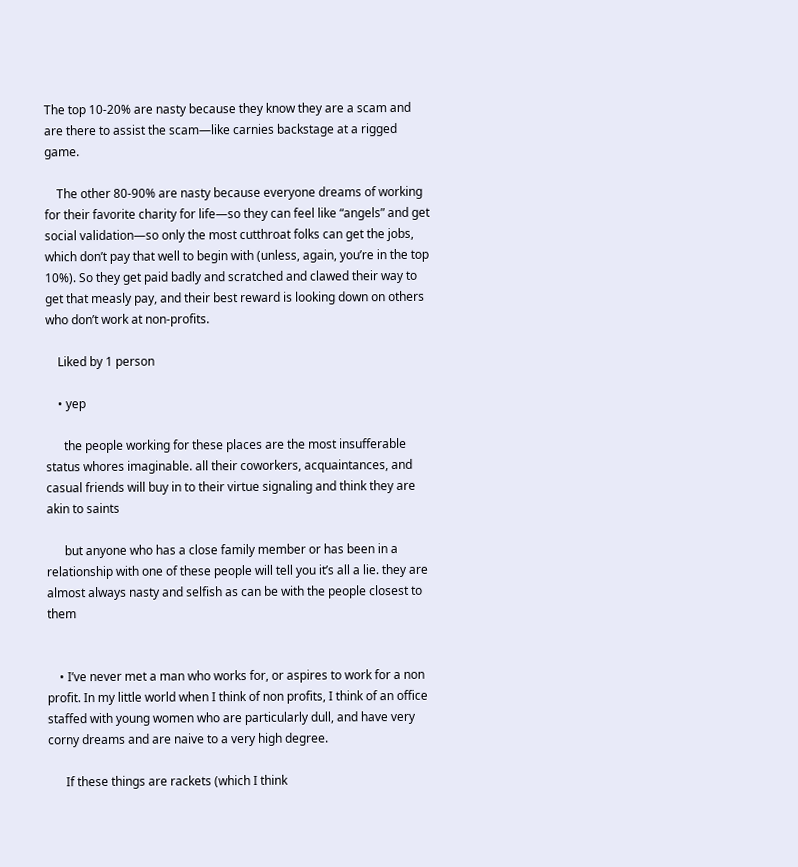The top 10-20% are nasty because they know they are a scam and are there to assist the scam—like carnies backstage at a rigged game.

    The other 80-90% are nasty because everyone dreams of working for their favorite charity for life—so they can feel like “angels” and get social validation—so only the most cutthroat folks can get the jobs, which don’t pay that well to begin with (unless, again, you’re in the top 10%). So they get paid badly and scratched and clawed their way to get that measly pay, and their best reward is looking down on others who don’t work at non-profits.

    Liked by 1 person

    • yep

      the people working for these places are the most insufferable status whores imaginable. all their coworkers, acquaintances, and casual friends will buy in to their virtue signaling and think they are akin to saints

      but anyone who has a close family member or has been in a relationship with one of these people will tell you it’s all a lie. they are almost always nasty and selfish as can be with the people closest to them


    • I’ve never met a man who works for, or aspires to work for a non profit. In my little world when I think of non profits, I think of an office staffed with young women who are particularly dull, and have very corny dreams and are naive to a very high degree.

      If these things are rackets (which I think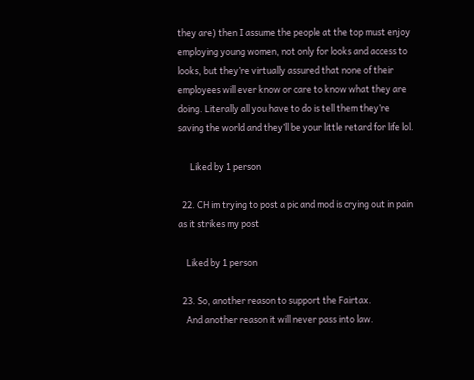they are) then I assume the people at the top must enjoy employing young women, not only for looks and access to looks, but they’re virtually assured that none of their employees will ever know or care to know what they are doing. Literally all you have to do is tell them they’re saving the world and they’ll be your little retard for life lol.

      Liked by 1 person

  22. CH im trying to post a pic and mod is crying out in pain as it strikes my post

    Liked by 1 person

  23. So, another reason to support the Fairtax.
    And another reason it will never pass into law.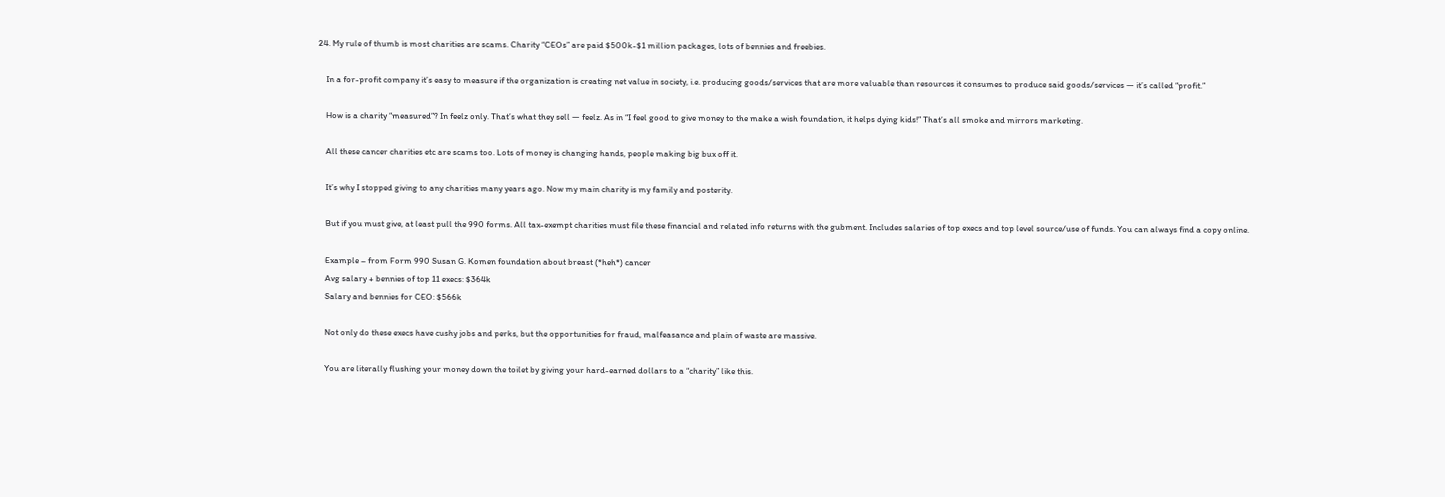24. My rule of thumb is most charities are scams. Charity “CEOs” are paid $500k-$1 million packages, lots of bennies and freebies.

    In a for-profit company it’s easy to measure if the organization is creating net value in society, i.e. producing goods/services that are more valuable than resources it consumes to produce said goods/services — it’s called “profit.”

    How is a charity “measured”? In feelz only. That’s what they sell — feelz. As in “I feel good to give money to the make a wish foundation, it helps dying kids!” That’s all smoke and mirrors marketing.

    All these cancer charities etc are scams too. Lots of money is changing hands, people making big bux off it.

    It’s why I stopped giving to any charities many years ago. Now my main charity is my family and posterity.

    But if you must give, at least pull the 990 forms. All tax-exempt charities must file these financial and related info returns with the gubment. Includes salaries of top execs and top level source/use of funds. You can always find a copy online.

    Example – from Form 990 Susan G. Komen foundation about breast (*heh*) cancer
    Avg salary + bennies of top 11 execs: $364k
    Salary and bennies for CEO: $566k

    Not only do these execs have cushy jobs and perks, but the opportunities for fraud, malfeasance and plain of waste are massive.

    You are literally flushing your money down the toilet by giving your hard-earned dollars to a “charity” like this.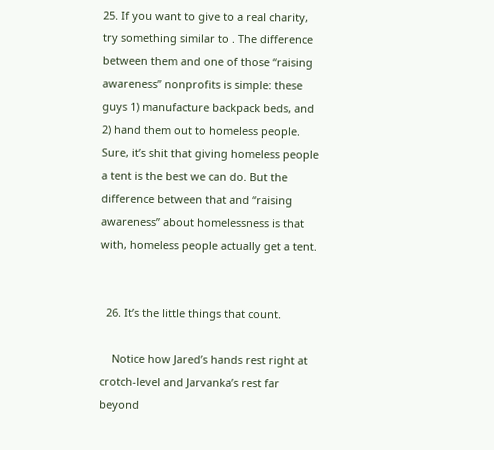25. If you want to give to a real charity, try something similar to . The difference between them and one of those “raising awareness” nonprofits is simple: these guys 1) manufacture backpack beds, and 2) hand them out to homeless people. Sure, it’s shit that giving homeless people a tent is the best we can do. But the difference between that and “raising awareness” about homelessness is that with, homeless people actually get a tent.


  26. It’s the little things that count.

    Notice how Jared’s hands rest right at crotch-level and Jarvanka’s rest far beyond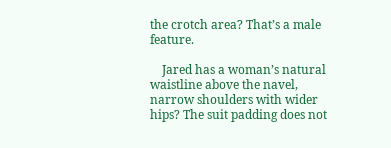the crotch area? That’s a male feature.

    Jared has a woman’s natural waistline above the navel, narrow shoulders with wider hips? The suit padding does not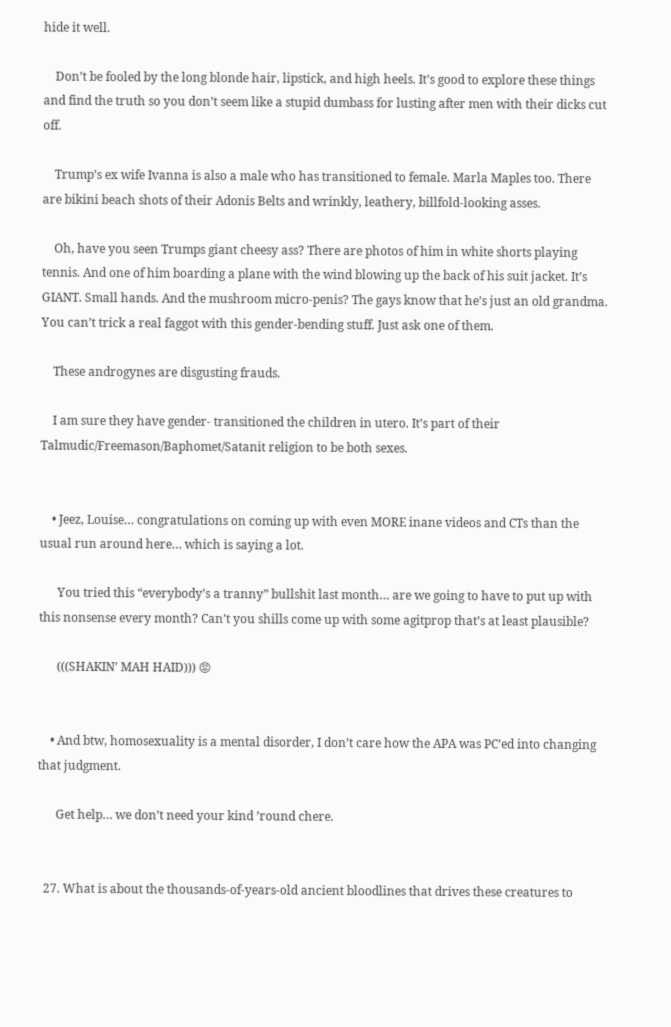hide it well.

    Don’t be fooled by the long blonde hair, lipstick, and high heels. It’s good to explore these things and find the truth so you don’t seem like a stupid dumbass for lusting after men with their dicks cut off.

    Trump’s ex wife Ivanna is also a male who has transitioned to female. Marla Maples too. There are bikini beach shots of their Adonis Belts and wrinkly, leathery, billfold-looking asses.

    Oh, have you seen Trumps giant cheesy ass? There are photos of him in white shorts playing tennis. And one of him boarding a plane with the wind blowing up the back of his suit jacket. It’s GIANT. Small hands. And the mushroom micro-penis? The gays know that he’s just an old grandma. You can’t trick a real faggot with this gender-bending stuff. Just ask one of them.

    These androgynes are disgusting frauds.

    I am sure they have gender- transitioned the children in utero. It’s part of their Talmudic/Freemason/Baphomet/Satanit religion to be both sexes.


    • Jeez, Louise… congratulations on coming up with even MORE inane videos and CTs than the usual run around here… which is saying a lot.

      You tried this “everybody’s a tranny” bullshit last month… are we going to have to put up with this nonsense every month? Can’t you shills come up with some agitprop that’s at least plausible?

      (((SHAKIN’ MAH HAID))) 😡


    • And btw, homosexuality is a mental disorder, I don’t care how the APA was PC’ed into changing that judgment.

      Get help… we don’t need your kind ’round chere.


  27. What is about the thousands-of-years-old ancient bloodlines that drives these creatures to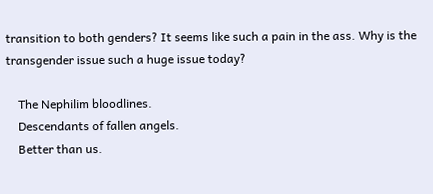transition to both genders? It seems like such a pain in the ass. Why is the transgender issue such a huge issue today?

    The Nephilim bloodlines.
    Descendants of fallen angels.
    Better than us.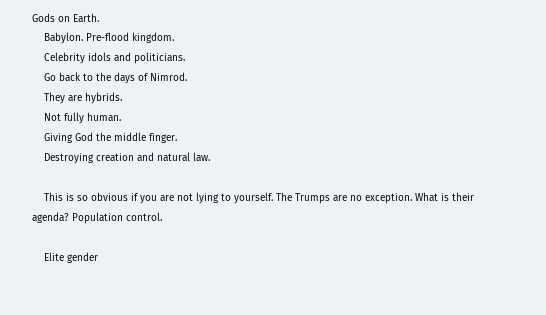Gods on Earth.
    Babylon. Pre-flood kingdom.
    Celebrity idols and politicians.
    Go back to the days of Nimrod.
    They are hybrids.
    Not fully human.
    Giving God the middle finger.
    Destroying creation and natural law.

    This is so obvious if you are not lying to yourself. The Trumps are no exception. What is their agenda? Population control.

    Elite gender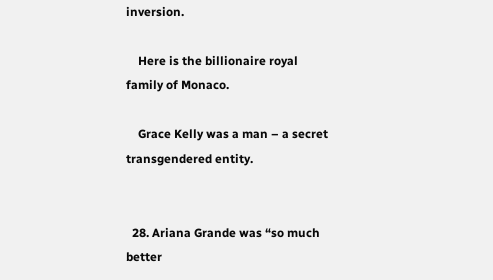inversion.

    Here is the billionaire royal family of Monaco.

    Grace Kelly was a man – a secret transgendered entity.


  28. Ariana Grande was “so much better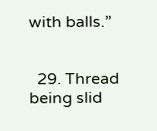with balls.”


  29. Thread being slid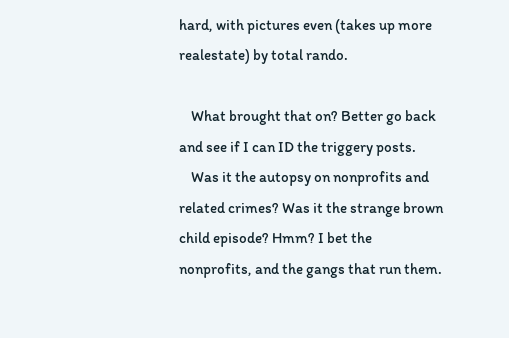hard, with pictures even (takes up more realestate) by total rando.

    What brought that on? Better go back and see if I can ID the triggery posts.
    Was it the autopsy on nonprofits and related crimes? Was it the strange brown child episode? Hmm? I bet the nonprofits, and the gangs that run them.